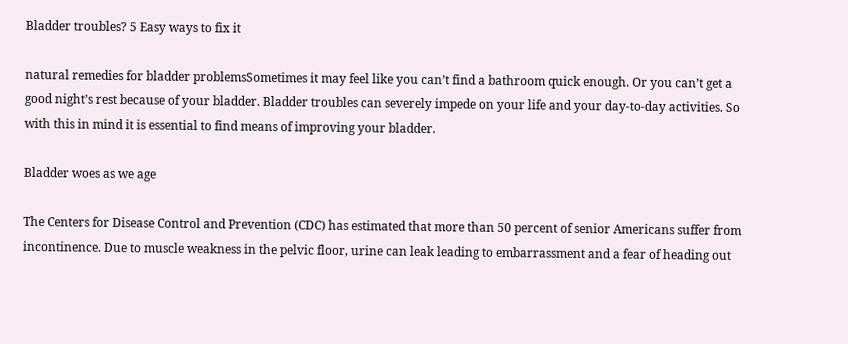Bladder troubles? 5 Easy ways to fix it

natural remedies for bladder problemsSometimes it may feel like you can’t find a bathroom quick enough. Or you can’t get a good night’s rest because of your bladder. Bladder troubles can severely impede on your life and your day-to-day activities. So with this in mind it is essential to find means of improving your bladder.

Bladder woes as we age

The Centers for Disease Control and Prevention (CDC) has estimated that more than 50 percent of senior Americans suffer from incontinence. Due to muscle weakness in the pelvic floor, urine can leak leading to embarrassment and a fear of heading out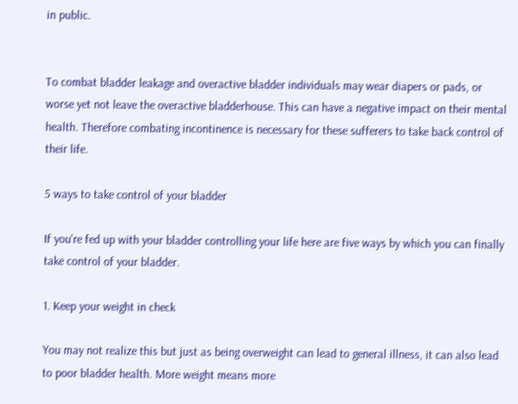in public.


To combat bladder leakage and overactive bladder individuals may wear diapers or pads, or worse yet not leave the overactive bladderhouse. This can have a negative impact on their mental health. Therefore combating incontinence is necessary for these sufferers to take back control of their life.

5 ways to take control of your bladder

If you’re fed up with your bladder controlling your life here are five ways by which you can finally take control of your bladder.

1. Keep your weight in check

You may not realize this but just as being overweight can lead to general illness, it can also lead to poor bladder health. More weight means more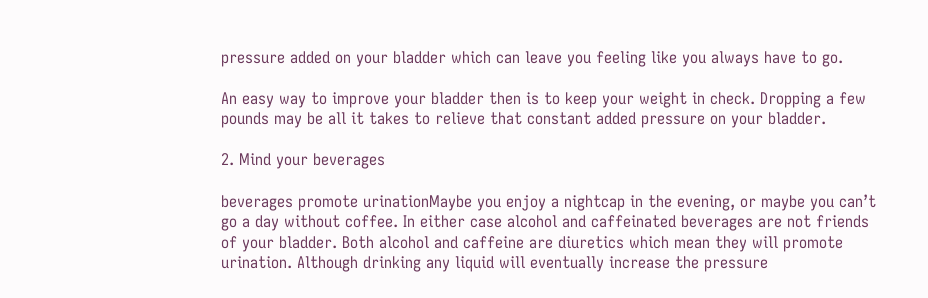pressure added on your bladder which can leave you feeling like you always have to go.

An easy way to improve your bladder then is to keep your weight in check. Dropping a few pounds may be all it takes to relieve that constant added pressure on your bladder.

2. Mind your beverages

beverages promote urinationMaybe you enjoy a nightcap in the evening, or maybe you can’t go a day without coffee. In either case alcohol and caffeinated beverages are not friends of your bladder. Both alcohol and caffeine are diuretics which mean they will promote urination. Although drinking any liquid will eventually increase the pressure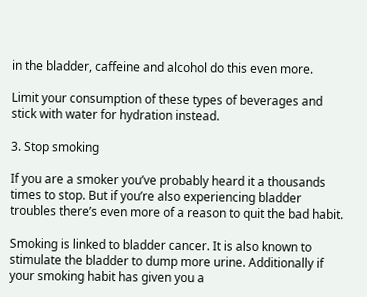in the bladder, caffeine and alcohol do this even more.

Limit your consumption of these types of beverages and stick with water for hydration instead.

3. Stop smoking

If you are a smoker you’ve probably heard it a thousands times to stop. But if you’re also experiencing bladder troubles there’s even more of a reason to quit the bad habit.

Smoking is linked to bladder cancer. It is also known to stimulate the bladder to dump more urine. Additionally if your smoking habit has given you a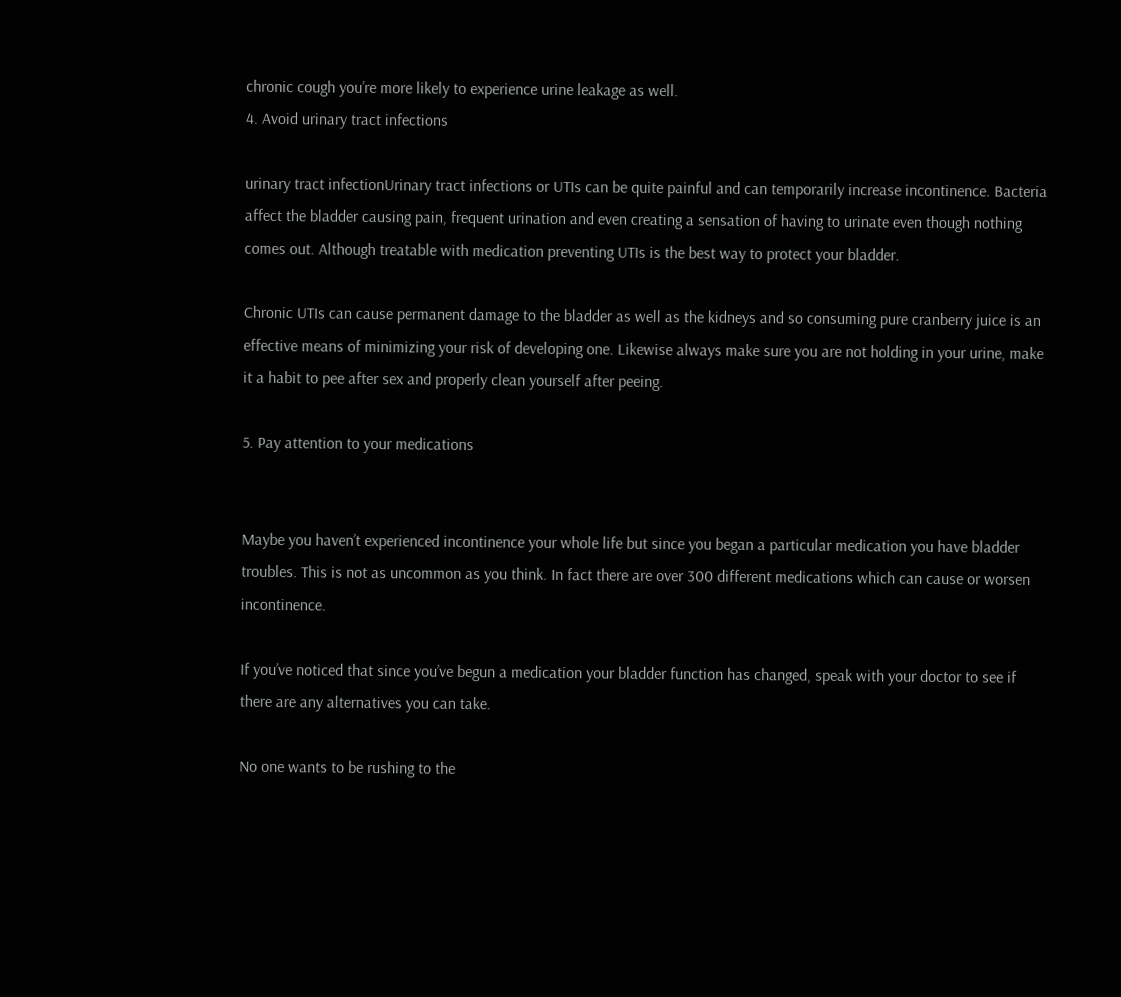chronic cough you’re more likely to experience urine leakage as well.
4. Avoid urinary tract infections

urinary tract infectionUrinary tract infections or UTIs can be quite painful and can temporarily increase incontinence. Bacteria affect the bladder causing pain, frequent urination and even creating a sensation of having to urinate even though nothing comes out. Although treatable with medication preventing UTIs is the best way to protect your bladder.

Chronic UTIs can cause permanent damage to the bladder as well as the kidneys and so consuming pure cranberry juice is an effective means of minimizing your risk of developing one. Likewise always make sure you are not holding in your urine, make it a habit to pee after sex and properly clean yourself after peeing.

5. Pay attention to your medications


Maybe you haven’t experienced incontinence your whole life but since you began a particular medication you have bladder troubles. This is not as uncommon as you think. In fact there are over 300 different medications which can cause or worsen incontinence.

If you’ve noticed that since you’ve begun a medication your bladder function has changed, speak with your doctor to see if there are any alternatives you can take.

No one wants to be rushing to the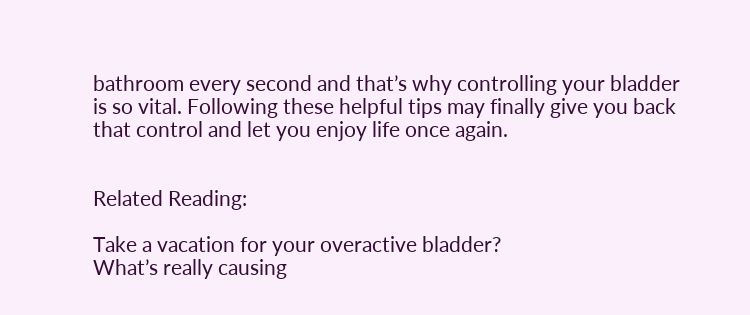bathroom every second and that’s why controlling your bladder is so vital. Following these helpful tips may finally give you back that control and let you enjoy life once again.


Related Reading:

Take a vacation for your overactive bladder?
What’s really causing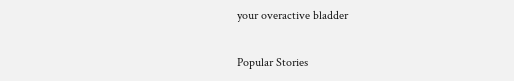your overactive bladder

Popular Stories